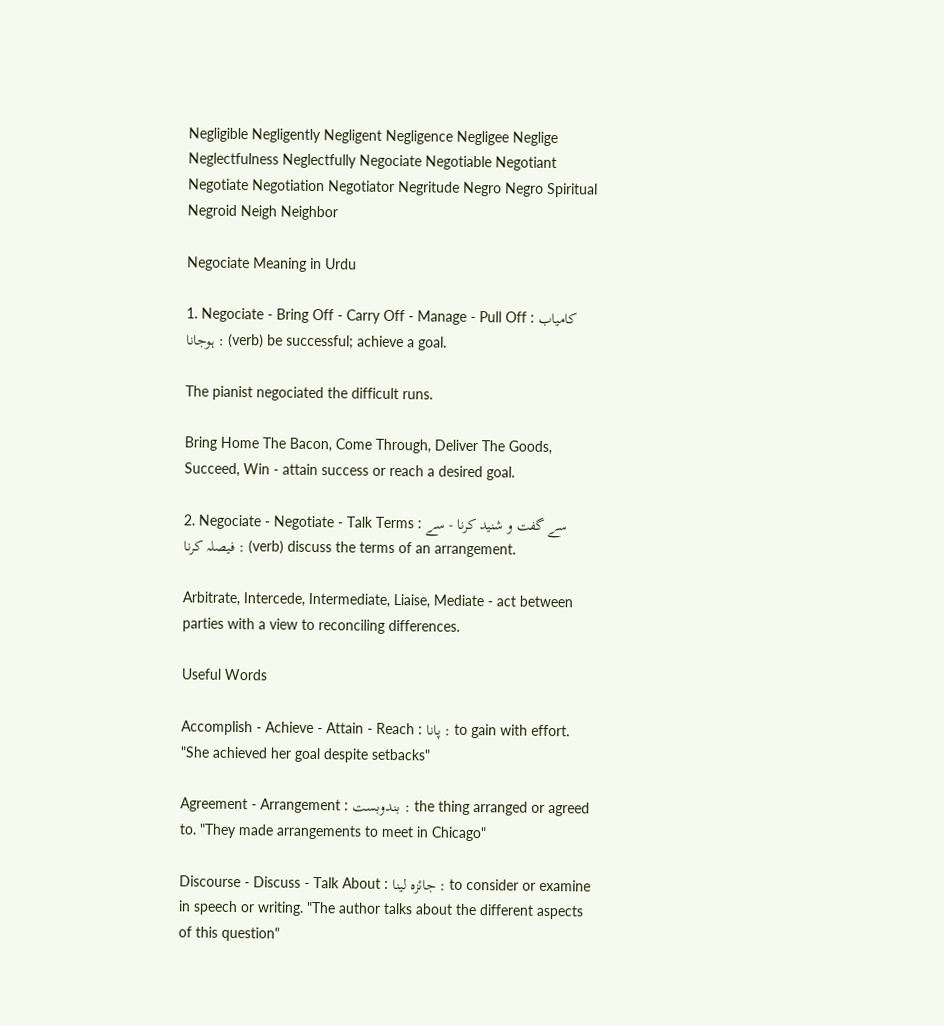Negligible Negligently Negligent Negligence Negligee Neglige Neglectfulness Neglectfully Negociate Negotiable Negotiant Negotiate Negotiation Negotiator Negritude Negro Negro Spiritual Negroid Neigh Neighbor

Negociate Meaning in Urdu

1. Negociate - Bring Off - Carry Off - Manage - Pull Off : کامیاب ہوجانا : (verb) be successful; achieve a goal.

The pianist negociated the difficult runs.

Bring Home The Bacon, Come Through, Deliver The Goods, Succeed, Win - attain success or reach a desired goal.

2. Negociate - Negotiate - Talk Terms : سے گفت و شنید کرنا - سے فیصلہ کرنا : (verb) discuss the terms of an arrangement.

Arbitrate, Intercede, Intermediate, Liaise, Mediate - act between parties with a view to reconciling differences.

Useful Words

Accomplish - Achieve - Attain - Reach : پانا : to gain with effort. "She achieved her goal despite setbacks"

Agreement - Arrangement : بندوبست : the thing arranged or agreed to. "They made arrangements to meet in Chicago"

Discourse - Discuss - Talk About : جائزہ لینا : to consider or examine in speech or writing. "The author talks about the different aspects of this question"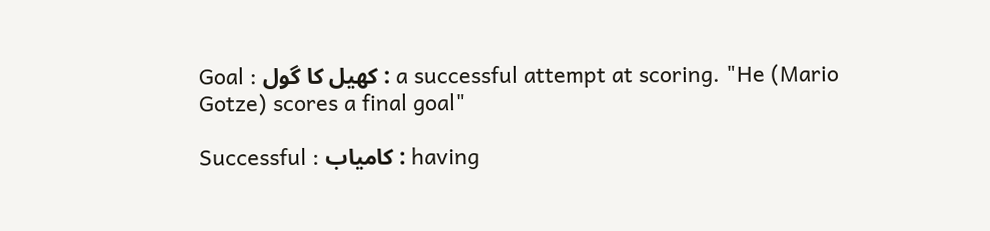Goal : کھیل کا گول : a successful attempt at scoring. "He (Mario Gotze) scores a final goal"

Successful : کامیاب : having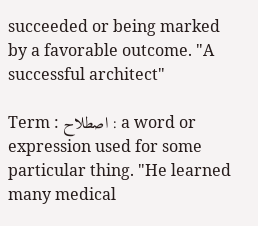succeeded or being marked by a favorable outcome. "A successful architect"

Term : اصطلاح : a word or expression used for some particular thing. "He learned many medical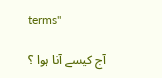terms"

آج کیسے آنا ہوا ؟